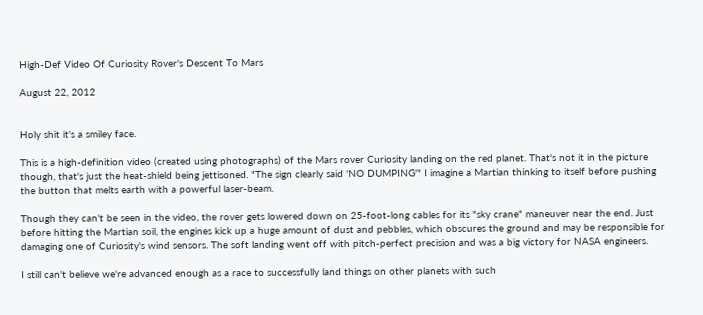High-Def Video Of Curiosity Rover's Descent To Mars

August 22, 2012


Holy shit it's a smiley face.

This is a high-definition video (created using photographs) of the Mars rover Curiosity landing on the red planet. That's not it in the picture though, that's just the heat-shield being jettisoned. "The sign clearly said 'NO DUMPING'" I imagine a Martian thinking to itself before pushing the button that melts earth with a powerful laser-beam.

Though they can't be seen in the video, the rover gets lowered down on 25-foot-long cables for its "sky crane" maneuver near the end. Just before hitting the Martian soil, the engines kick up a huge amount of dust and pebbles, which obscures the ground and may be responsible for damaging one of Curiosity's wind sensors. The soft landing went off with pitch-perfect precision and was a big victory for NASA engineers.

I still can't believe we're advanced enough as a race to successfully land things on other planets with such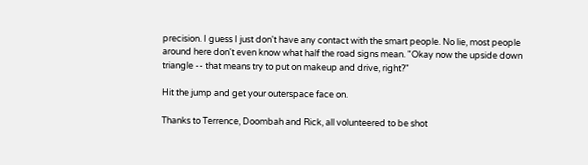precision. I guess I just don't have any contact with the smart people. No lie, most people around here don't even know what half the road signs mean. "Okay now the upside down triangle -- that means try to put on makeup and drive, right?"

Hit the jump and get your outerspace face on.

Thanks to Terrence, Doombah and Rick, all volunteered to be shot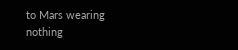to Mars wearing nothing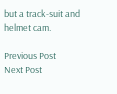but a track-suit and helmet cam.

Previous Post
Next Post